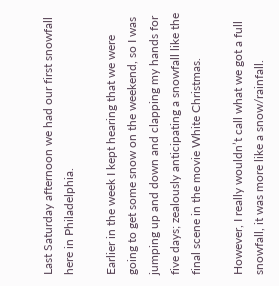Last Saturday afternoon we had our first snowfall here in Philadelphia.

Earlier in the week I kept hearing that we were going to get some snow on the weekend, so I was jumping up and down and clapping my hands for five days; zealously anticipating a snowfall like the final scene in the movie White Christmas.

However, I really wouldn’t call what we got a full snowfall, it was more like a snow/rainfall.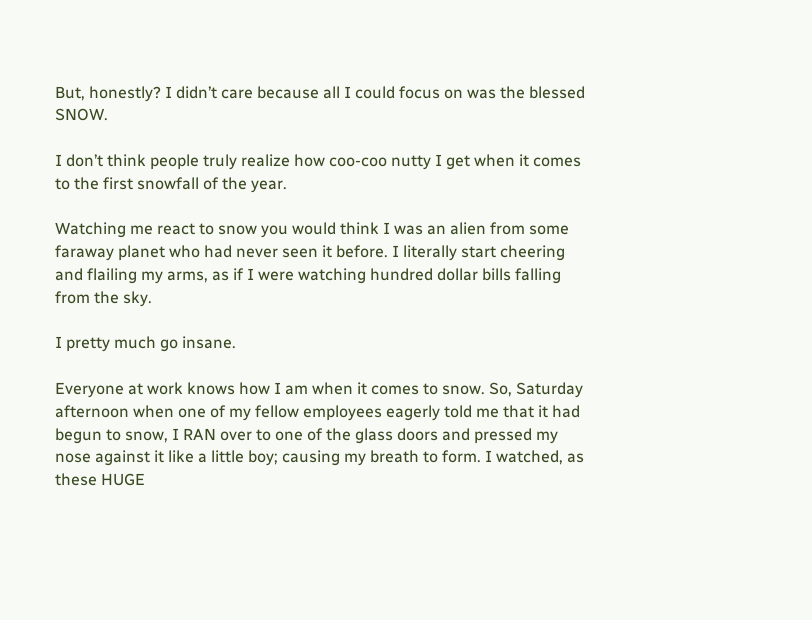But, honestly? I didn’t care because all I could focus on was the blessed SNOW.

I don’t think people truly realize how coo-coo nutty I get when it comes to the first snowfall of the year.

Watching me react to snow you would think I was an alien from some faraway planet who had never seen it before. I literally start cheering and flailing my arms, as if I were watching hundred dollar bills falling from the sky.

I pretty much go insane.

Everyone at work knows how I am when it comes to snow. So, Saturday afternoon when one of my fellow employees eagerly told me that it had begun to snow, I RAN over to one of the glass doors and pressed my nose against it like a little boy; causing my breath to form. I watched, as these HUGE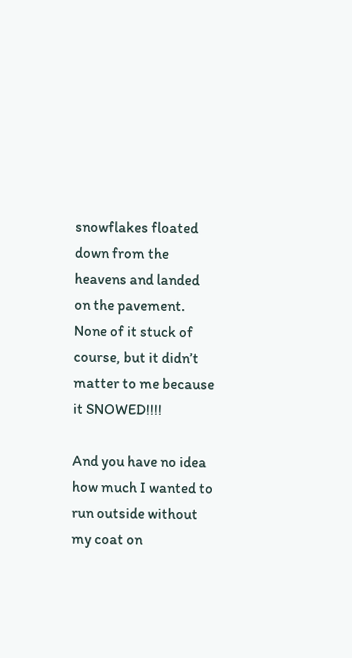snowflakes floated down from the heavens and landed on the pavement. None of it stuck of course, but it didn’t matter to me because it SNOWED!!!!

And you have no idea how much I wanted to run outside without my coat on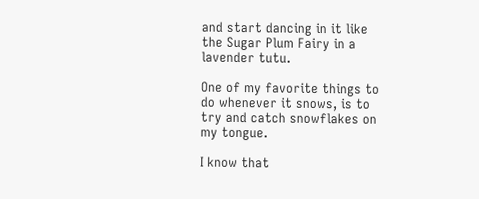and start dancing in it like the Sugar Plum Fairy in a lavender tutu.

One of my favorite things to do whenever it snows, is to try and catch snowflakes on my tongue.

I know that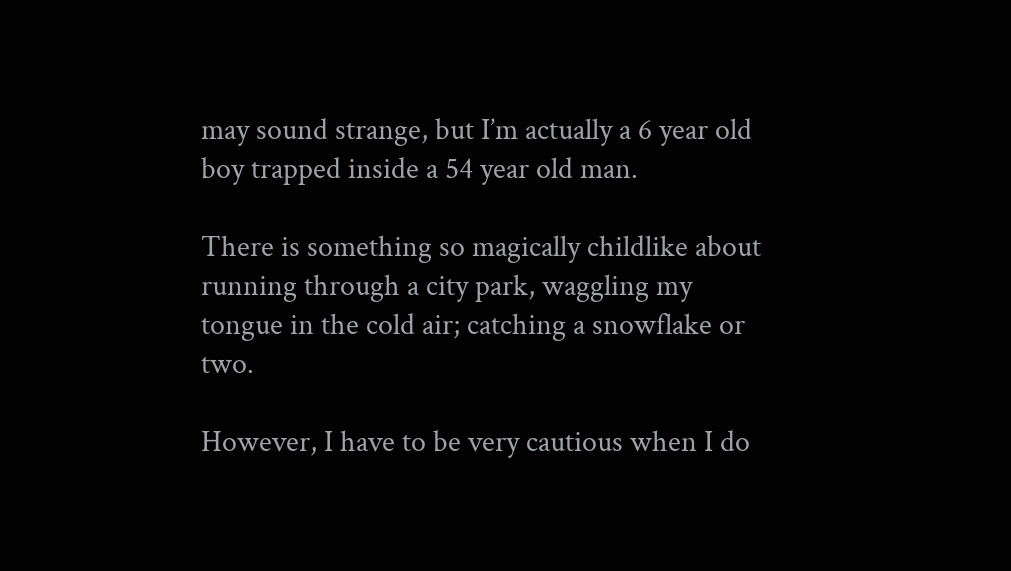may sound strange, but I’m actually a 6 year old boy trapped inside a 54 year old man.

There is something so magically childlike about running through a city park, waggling my tongue in the cold air; catching a snowflake or two.

However, I have to be very cautious when I do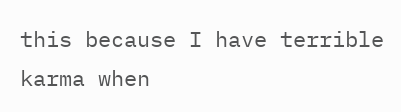this because I have terrible karma when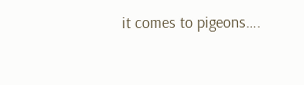it comes to pigeons….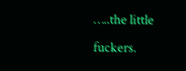…..the little fuckers.